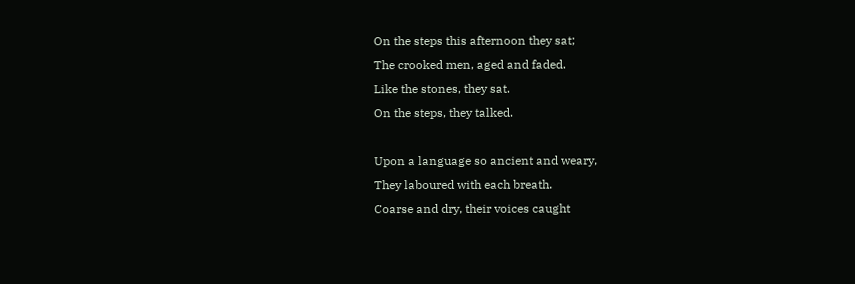On the steps this afternoon they sat;
The crooked men, aged and faded.
Like the stones, they sat.
On the steps, they talked.

Upon a language so ancient and weary,
They laboured with each breath.
Coarse and dry, their voices caught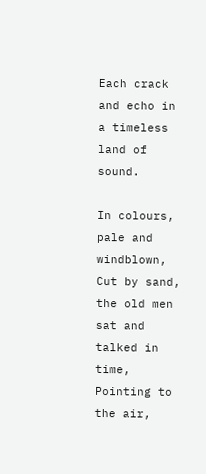Each crack and echo in a timeless land of sound.

In colours, pale and windblown,
Cut by sand, the old men sat and talked in time,
Pointing to the air,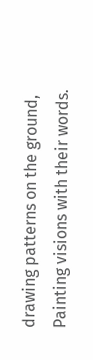drawing patterns on the ground,
Painting visions with their words.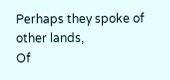Perhaps they spoke of other lands,
Of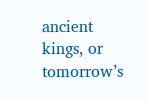ancient kings, or tomorrow’s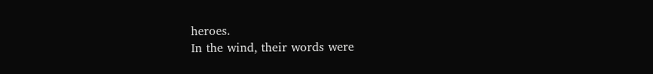heroes.
In the wind, their words were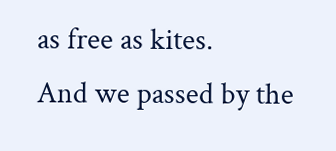as free as kites.
And we passed by the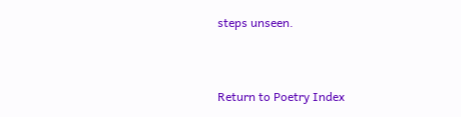steps unseen.


Return to Poetry Index